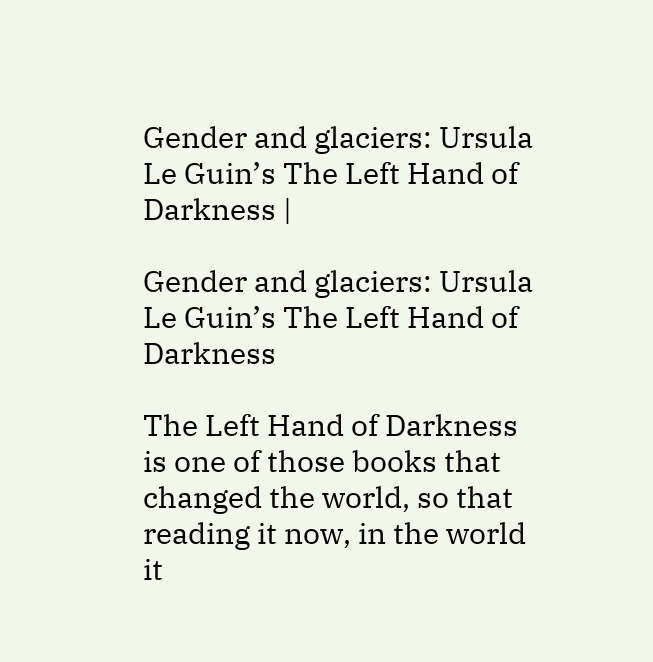Gender and glaciers: Ursula Le Guin’s The Left Hand of Darkness |

Gender and glaciers: Ursula Le Guin’s The Left Hand of Darkness

The Left Hand of Darkness is one of those books that changed the world, so that reading it now, in the world it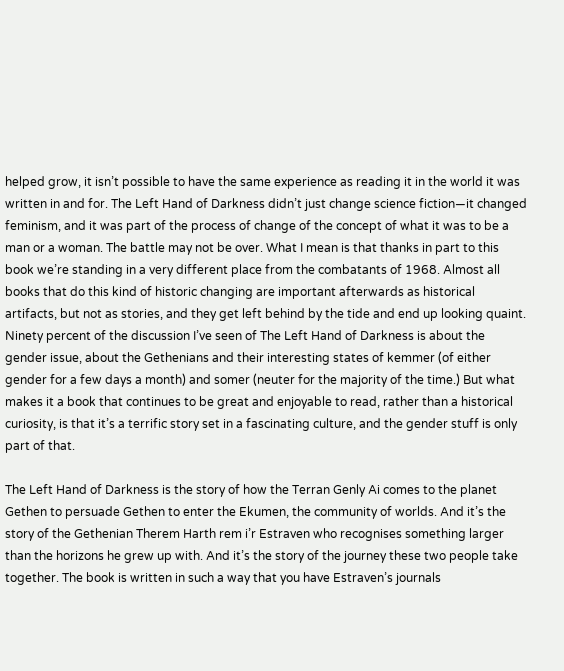helped grow, it isn’t possible to have the same experience as reading it in the world it was written in and for. The Left Hand of Darkness didn’t just change science fiction—it changed feminism, and it was part of the process of change of the concept of what it was to be a man or a woman. The battle may not be over. What I mean is that thanks in part to this book we’re standing in a very different place from the combatants of 1968. Almost all books that do this kind of historic changing are important afterwards as historical artifacts, but not as stories, and they get left behind by the tide and end up looking quaint. Ninety percent of the discussion I’ve seen of The Left Hand of Darkness is about the gender issue, about the Gethenians and their interesting states of kemmer (of either gender for a few days a month) and somer (neuter for the majority of the time.) But what makes it a book that continues to be great and enjoyable to read, rather than a historical curiosity, is that it’s a terrific story set in a fascinating culture, and the gender stuff is only part of that.

The Left Hand of Darkness is the story of how the Terran Genly Ai comes to the planet Gethen to persuade Gethen to enter the Ekumen, the community of worlds. And it’s the story of the Gethenian Therem Harth rem i’r Estraven who recognises something larger than the horizons he grew up with. And it’s the story of the journey these two people take together. The book is written in such a way that you have Estraven’s journals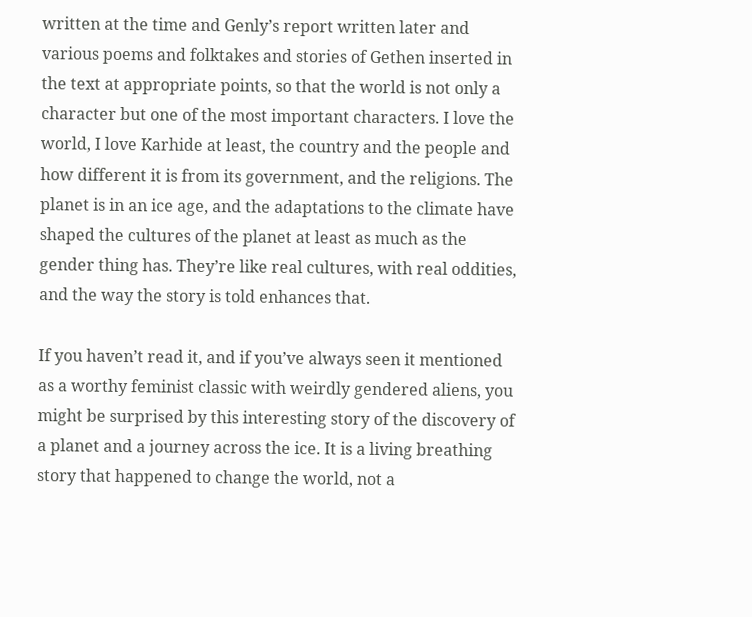written at the time and Genly’s report written later and various poems and folktakes and stories of Gethen inserted in the text at appropriate points, so that the world is not only a character but one of the most important characters. I love the world, I love Karhide at least, the country and the people and how different it is from its government, and the religions. The planet is in an ice age, and the adaptations to the climate have shaped the cultures of the planet at least as much as the gender thing has. They’re like real cultures, with real oddities, and the way the story is told enhances that.

If you haven’t read it, and if you’ve always seen it mentioned as a worthy feminist classic with weirdly gendered aliens, you might be surprised by this interesting story of the discovery of a planet and a journey across the ice. It is a living breathing story that happened to change the world, not a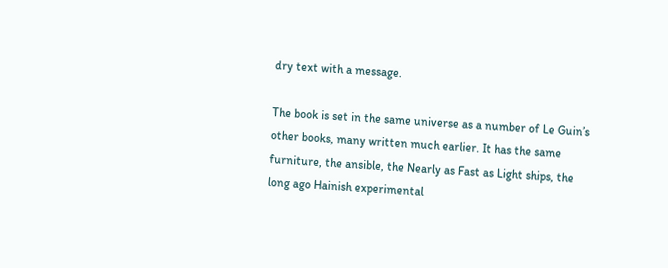dry text with a message.

The book is set in the same universe as a number of Le Guin’s other books, many written much earlier. It has the same furniture, the ansible, the Nearly as Fast as Light ships, the long ago Hainish experimental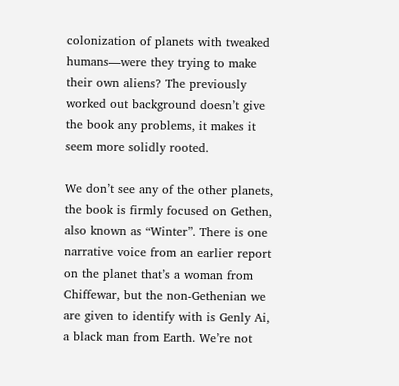colonization of planets with tweaked humans—were they trying to make their own aliens? The previously worked out background doesn’t give the book any problems, it makes it seem more solidly rooted.

We don’t see any of the other planets, the book is firmly focused on Gethen, also known as “Winter”. There is one narrative voice from an earlier report on the planet that’s a woman from Chiffewar, but the non-Gethenian we are given to identify with is Genly Ai, a black man from Earth. We’re not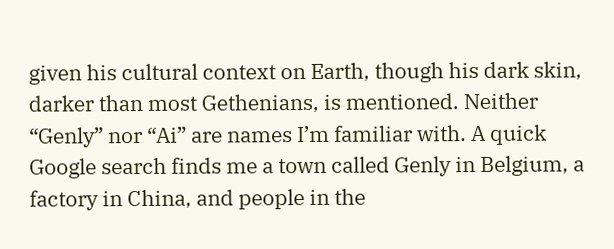given his cultural context on Earth, though his dark skin, darker than most Gethenians, is mentioned. Neither “Genly” nor “Ai” are names I’m familiar with. A quick Google search finds me a town called Genly in Belgium, a factory in China, and people in the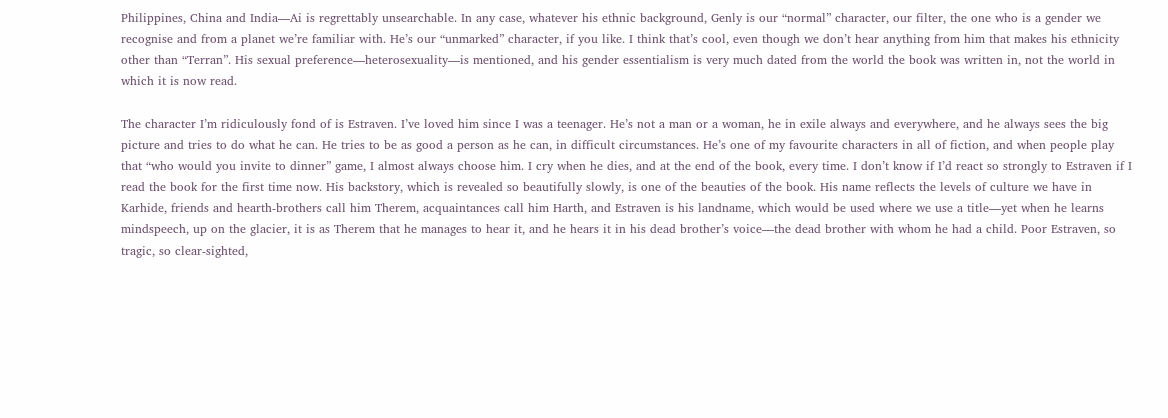Philippines, China and India—Ai is regrettably unsearchable. In any case, whatever his ethnic background, Genly is our “normal” character, our filter, the one who is a gender we recognise and from a planet we’re familiar with. He’s our “unmarked” character, if you like. I think that’s cool, even though we don’t hear anything from him that makes his ethnicity other than “Terran”. His sexual preference—heterosexuality—is mentioned, and his gender essentialism is very much dated from the world the book was written in, not the world in which it is now read.

The character I’m ridiculously fond of is Estraven. I’ve loved him since I was a teenager. He’s not a man or a woman, he in exile always and everywhere, and he always sees the big picture and tries to do what he can. He tries to be as good a person as he can, in difficult circumstances. He’s one of my favourite characters in all of fiction, and when people play that “who would you invite to dinner” game, I almost always choose him. I cry when he dies, and at the end of the book, every time. I don’t know if I’d react so strongly to Estraven if I read the book for the first time now. His backstory, which is revealed so beautifully slowly, is one of the beauties of the book. His name reflects the levels of culture we have in Karhide, friends and hearth-brothers call him Therem, acquaintances call him Harth, and Estraven is his landname, which would be used where we use a title—yet when he learns mindspeech, up on the glacier, it is as Therem that he manages to hear it, and he hears it in his dead brother’s voice—the dead brother with whom he had a child. Poor Estraven, so tragic, so clear-sighted,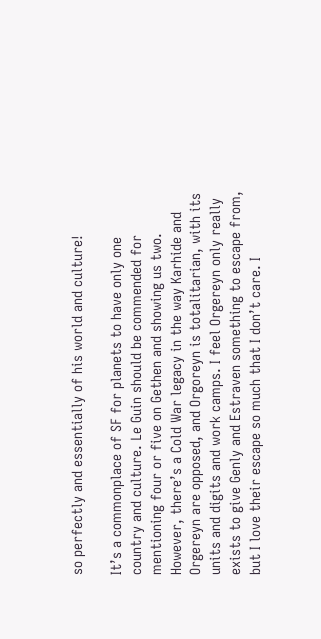so perfectly and essentially of his world and culture!

It’s a commonplace of SF for planets to have only one country and culture. Le Guin should be commended for mentioning four or five on Gethen and showing us two. However, there’s a Cold War legacy in the way Karhide and Orgereyn are opposed, and Orgoreyn is totalitarian, with its units and digits and work camps. I feel Orgereyn only really exists to give Genly and Estraven something to escape from, but I love their escape so much that I don’t care. I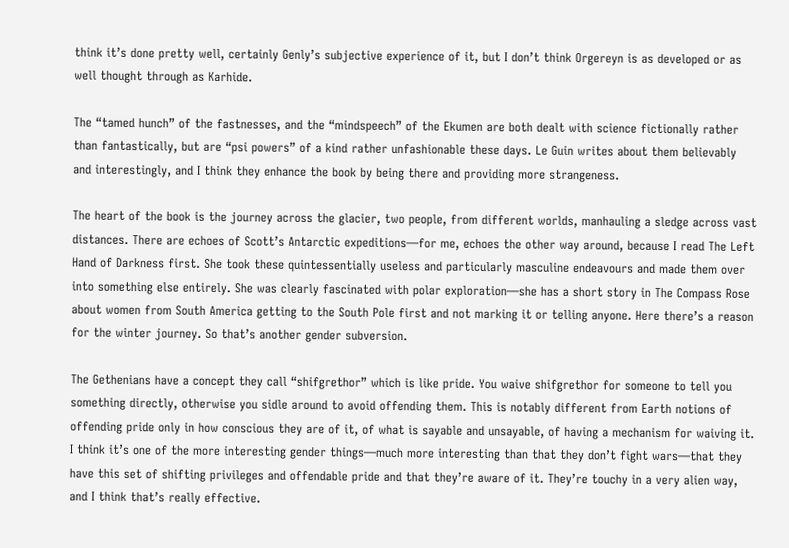think it’s done pretty well, certainly Genly’s subjective experience of it, but I don’t think Orgereyn is as developed or as well thought through as Karhide.

The “tamed hunch” of the fastnesses, and the “mindspeech” of the Ekumen are both dealt with science fictionally rather than fantastically, but are “psi powers” of a kind rather unfashionable these days. Le Guin writes about them believably and interestingly, and I think they enhance the book by being there and providing more strangeness.

The heart of the book is the journey across the glacier, two people, from different worlds, manhauling a sledge across vast distances. There are echoes of Scott’s Antarctic expeditions—for me, echoes the other way around, because I read The Left Hand of Darkness first. She took these quintessentially useless and particularly masculine endeavours and made them over into something else entirely. She was clearly fascinated with polar exploration—she has a short story in The Compass Rose about women from South America getting to the South Pole first and not marking it or telling anyone. Here there’s a reason for the winter journey. So that’s another gender subversion.

The Gethenians have a concept they call “shifgrethor” which is like pride. You waive shifgrethor for someone to tell you something directly, otherwise you sidle around to avoid offending them. This is notably different from Earth notions of offending pride only in how conscious they are of it, of what is sayable and unsayable, of having a mechanism for waiving it. I think it’s one of the more interesting gender things—much more interesting than that they don’t fight wars—that they have this set of shifting privileges and offendable pride and that they’re aware of it. They’re touchy in a very alien way, and I think that’s really effective.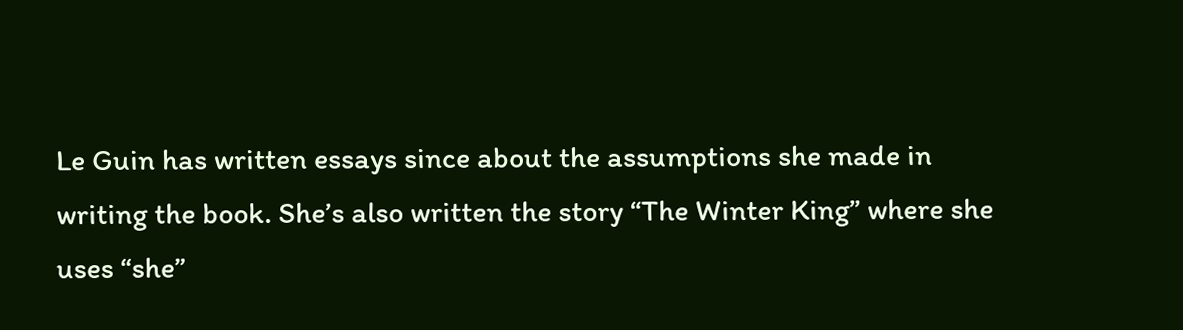Le Guin has written essays since about the assumptions she made in writing the book. She’s also written the story “The Winter King” where she uses “she”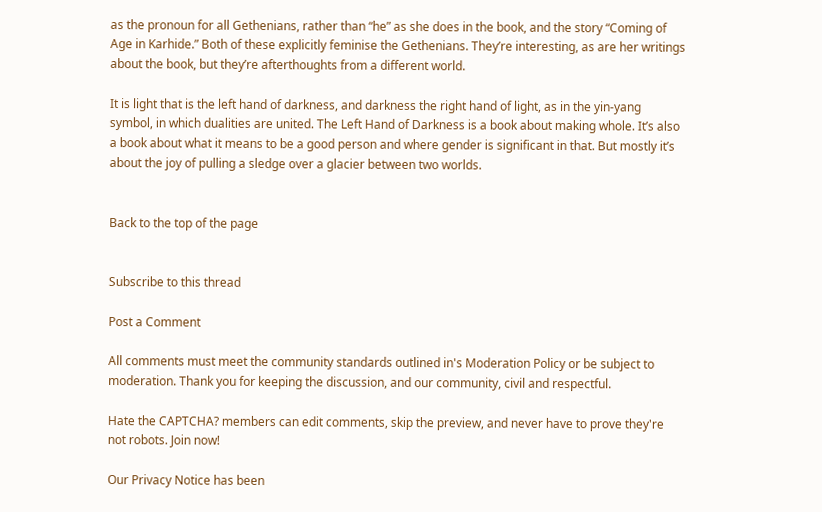as the pronoun for all Gethenians, rather than “he” as she does in the book, and the story “Coming of Age in Karhide.” Both of these explicitly feminise the Gethenians. They’re interesting, as are her writings about the book, but they’re afterthoughts from a different world.

It is light that is the left hand of darkness, and darkness the right hand of light, as in the yin-yang symbol, in which dualities are united. The Left Hand of Darkness is a book about making whole. It’s also a book about what it means to be a good person and where gender is significant in that. But mostly it’s about the joy of pulling a sledge over a glacier between two worlds.


Back to the top of the page


Subscribe to this thread

Post a Comment

All comments must meet the community standards outlined in's Moderation Policy or be subject to moderation. Thank you for keeping the discussion, and our community, civil and respectful.

Hate the CAPTCHA? members can edit comments, skip the preview, and never have to prove they're not robots. Join now!

Our Privacy Notice has been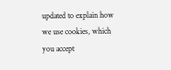updated to explain how we use cookies, which you accept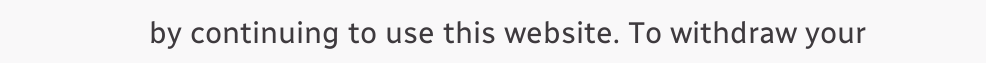by continuing to use this website. To withdraw your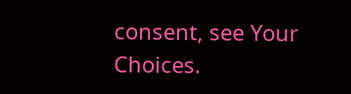consent, see Your Choices.